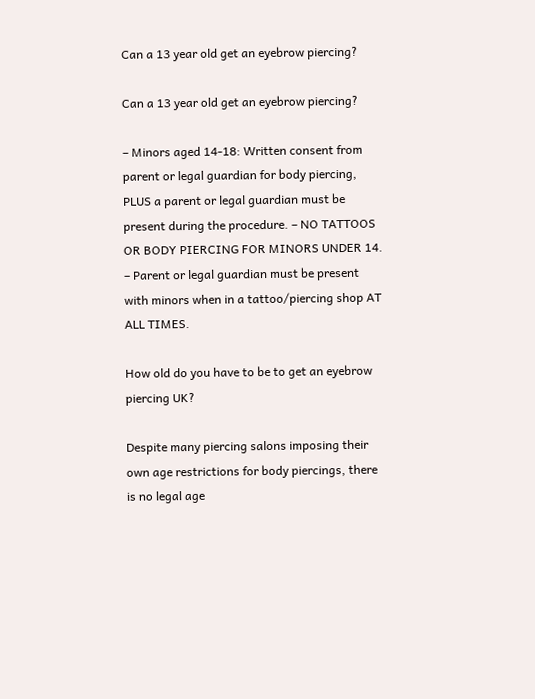Can a 13 year old get an eyebrow piercing?

Can a 13 year old get an eyebrow piercing?

– Minors aged 14-18: Written consent from parent or legal guardian for body piercing, PLUS a parent or legal guardian must be present during the procedure. – NO TATTOOS OR BODY PIERCING FOR MINORS UNDER 14. – Parent or legal guardian must be present with minors when in a tattoo/piercing shop AT ALL TIMES.

How old do you have to be to get an eyebrow piercing UK?

Despite many piercing salons imposing their own age restrictions for body piercings, there is no legal age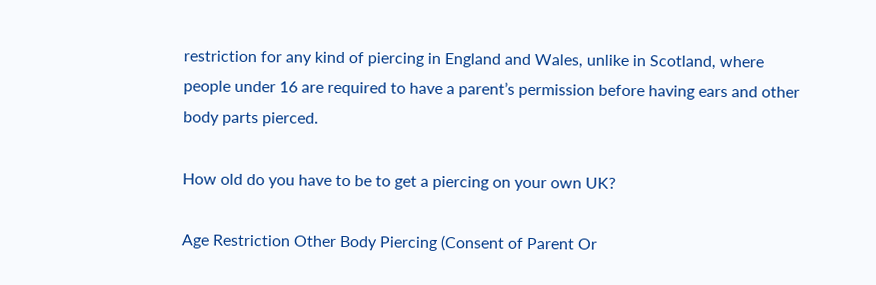restriction for any kind of piercing in England and Wales, unlike in Scotland, where people under 16 are required to have a parent’s permission before having ears and other body parts pierced.

How old do you have to be to get a piercing on your own UK?

Age Restriction Other Body Piercing (Consent of Parent Or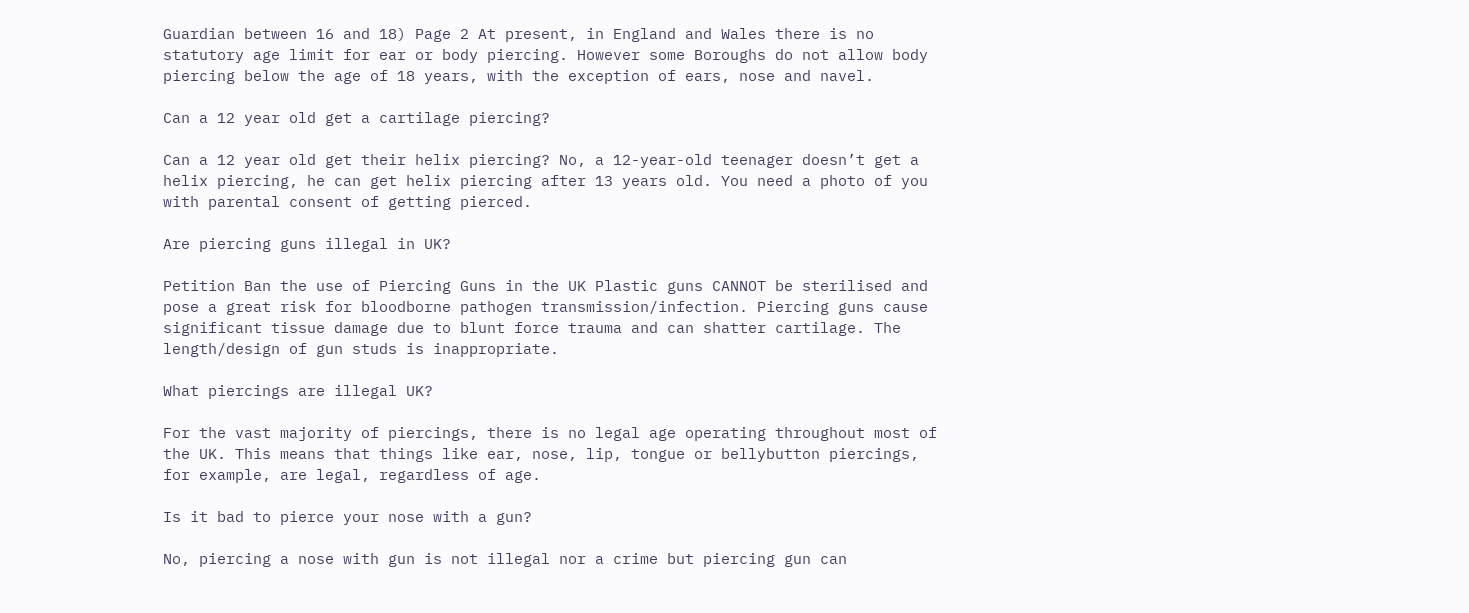Guardian between 16 and 18) Page 2 At present, in England and Wales there is no statutory age limit for ear or body piercing. However some Boroughs do not allow body piercing below the age of 18 years, with the exception of ears, nose and navel.

Can a 12 year old get a cartilage piercing?

Can a 12 year old get their helix piercing? No, a 12-year-old teenager doesn’t get a helix piercing, he can get helix piercing after 13 years old. You need a photo of you with parental consent of getting pierced.

Are piercing guns illegal in UK?

Petition Ban the use of Piercing Guns in the UK Plastic guns CANNOT be sterilised and pose a great risk for bloodborne pathogen transmission/infection. Piercing guns cause significant tissue damage due to blunt force trauma and can shatter cartilage. The length/design of gun studs is inappropriate.

What piercings are illegal UK?

For the vast majority of piercings, there is no legal age operating throughout most of the UK. This means that things like ear, nose, lip, tongue or bellybutton piercings, for example, are legal, regardless of age.

Is it bad to pierce your nose with a gun?

No, piercing a nose with gun is not illegal nor a crime but piercing gun can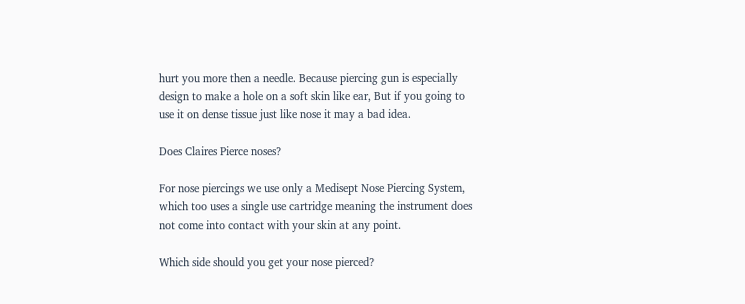hurt you more then a needle. Because piercing gun is especially design to make a hole on a soft skin like ear, But if you going to use it on dense tissue just like nose it may a bad idea.

Does Claires Pierce noses?

For nose piercings we use only a Medisept Nose Piercing System, which too uses a single use cartridge meaning the instrument does not come into contact with your skin at any point.

Which side should you get your nose pierced?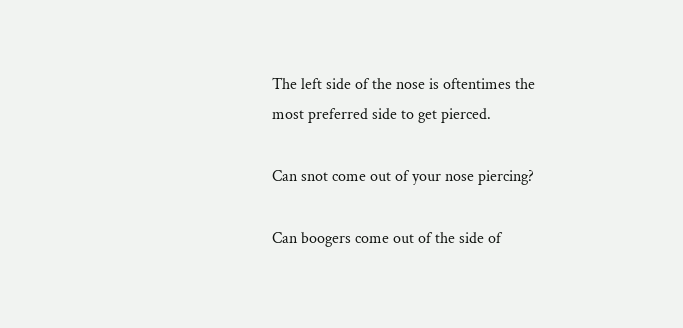The left side of the nose is oftentimes the most preferred side to get pierced.

Can snot come out of your nose piercing?

Can boogers come out of the side of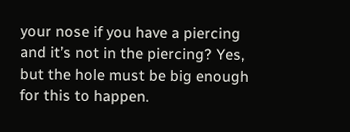your nose if you have a piercing and it’s not in the piercing? Yes, but the hole must be big enough for this to happen.